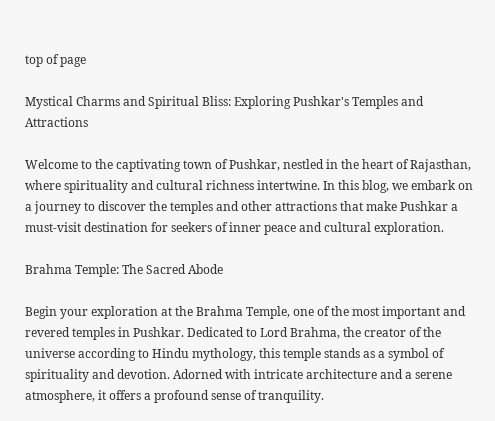top of page

Mystical Charms and Spiritual Bliss: Exploring Pushkar's Temples and Attractions

Welcome to the captivating town of Pushkar, nestled in the heart of Rajasthan, where spirituality and cultural richness intertwine. In this blog, we embark on a journey to discover the temples and other attractions that make Pushkar a must-visit destination for seekers of inner peace and cultural exploration.

Brahma Temple: The Sacred Abode

Begin your exploration at the Brahma Temple, one of the most important and revered temples in Pushkar. Dedicated to Lord Brahma, the creator of the universe according to Hindu mythology, this temple stands as a symbol of spirituality and devotion. Adorned with intricate architecture and a serene atmosphere, it offers a profound sense of tranquility.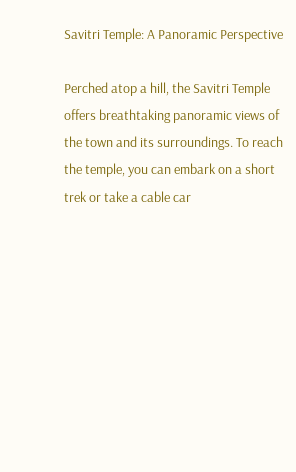Savitri Temple: A Panoramic Perspective

Perched atop a hill, the Savitri Temple offers breathtaking panoramic views of the town and its surroundings. To reach the temple, you can embark on a short trek or take a cable car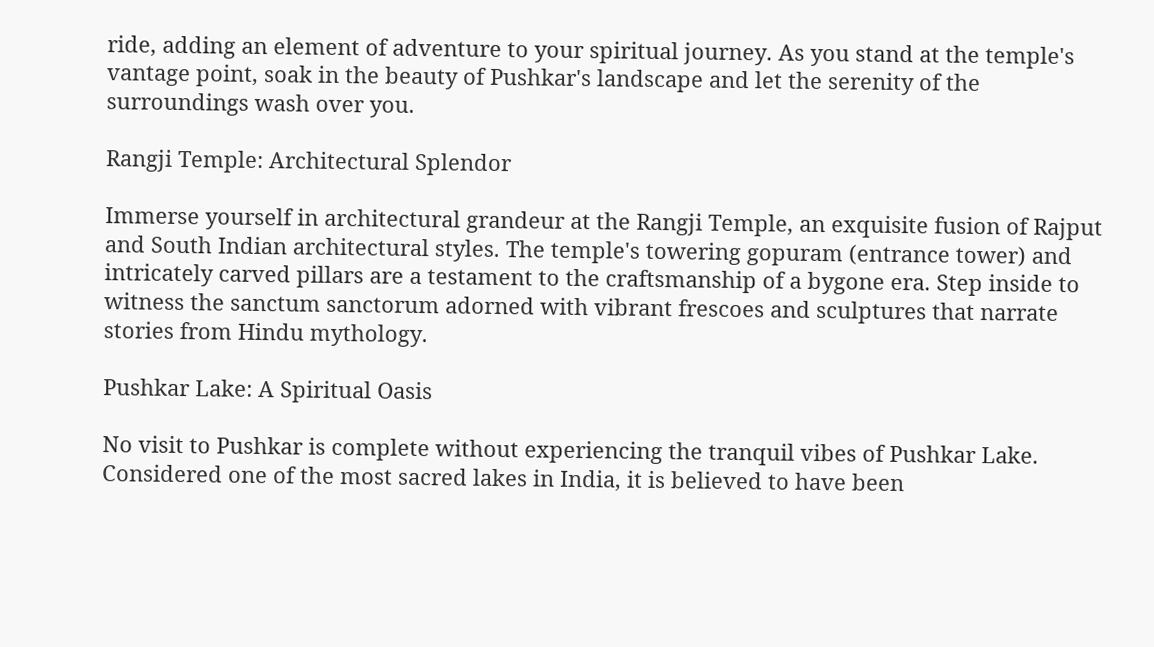ride, adding an element of adventure to your spiritual journey. As you stand at the temple's vantage point, soak in the beauty of Pushkar's landscape and let the serenity of the surroundings wash over you.

Rangji Temple: Architectural Splendor

Immerse yourself in architectural grandeur at the Rangji Temple, an exquisite fusion of Rajput and South Indian architectural styles. The temple's towering gopuram (entrance tower) and intricately carved pillars are a testament to the craftsmanship of a bygone era. Step inside to witness the sanctum sanctorum adorned with vibrant frescoes and sculptures that narrate stories from Hindu mythology.

Pushkar Lake: A Spiritual Oasis

No visit to Pushkar is complete without experiencing the tranquil vibes of Pushkar Lake. Considered one of the most sacred lakes in India, it is believed to have been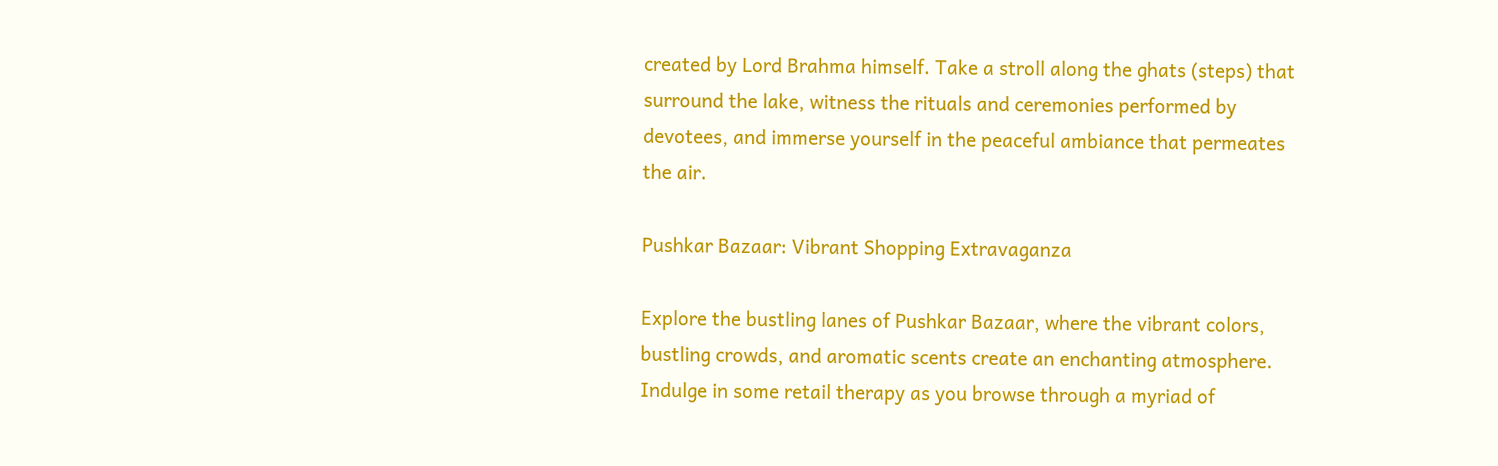created by Lord Brahma himself. Take a stroll along the ghats (steps) that surround the lake, witness the rituals and ceremonies performed by devotees, and immerse yourself in the peaceful ambiance that permeates the air.

Pushkar Bazaar: Vibrant Shopping Extravaganza

Explore the bustling lanes of Pushkar Bazaar, where the vibrant colors, bustling crowds, and aromatic scents create an enchanting atmosphere. Indulge in some retail therapy as you browse through a myriad of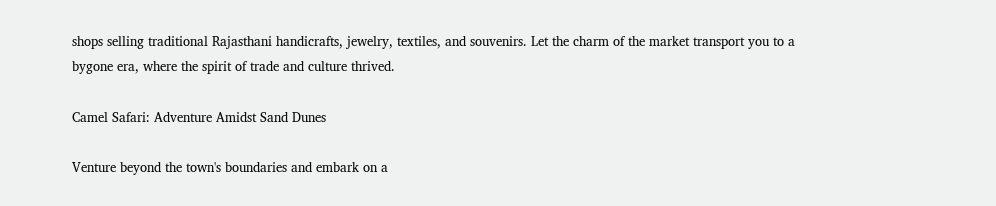shops selling traditional Rajasthani handicrafts, jewelry, textiles, and souvenirs. Let the charm of the market transport you to a bygone era, where the spirit of trade and culture thrived.

Camel Safari: Adventure Amidst Sand Dunes

Venture beyond the town's boundaries and embark on a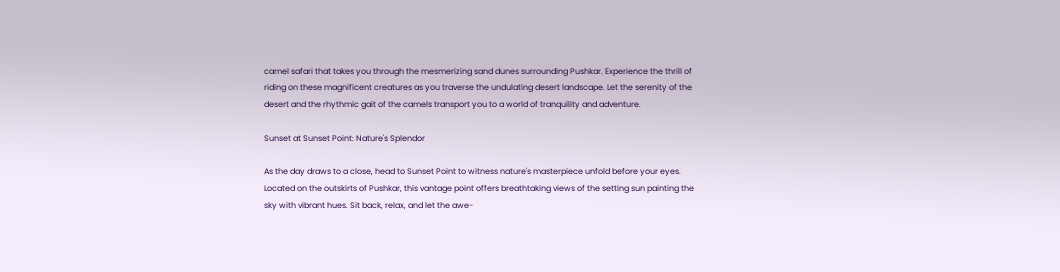camel safari that takes you through the mesmerizing sand dunes surrounding Pushkar. Experience the thrill of riding on these magnificent creatures as you traverse the undulating desert landscape. Let the serenity of the desert and the rhythmic gait of the camels transport you to a world of tranquility and adventure.

Sunset at Sunset Point: Nature's Splendor

As the day draws to a close, head to Sunset Point to witness nature's masterpiece unfold before your eyes. Located on the outskirts of Pushkar, this vantage point offers breathtaking views of the setting sun painting the sky with vibrant hues. Sit back, relax, and let the awe-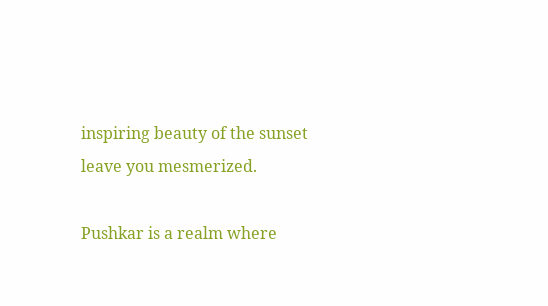inspiring beauty of the sunset leave you mesmerized.

Pushkar is a realm where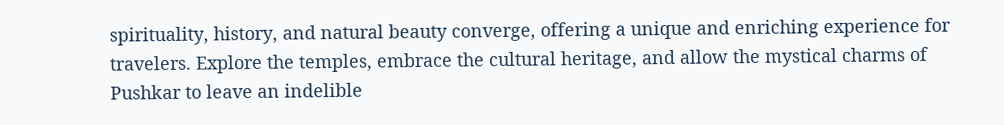spirituality, history, and natural beauty converge, offering a unique and enriching experience for travelers. Explore the temples, embrace the cultural heritage, and allow the mystical charms of Pushkar to leave an indelible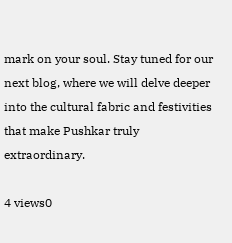mark on your soul. Stay tuned for our next blog, where we will delve deeper into the cultural fabric and festivities that make Pushkar truly extraordinary.

4 views0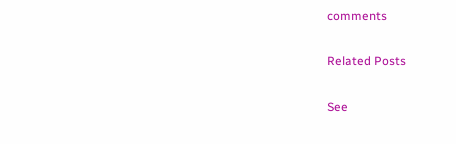comments

Related Posts

See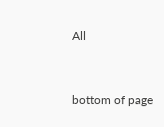All


bottom of page